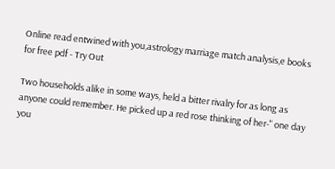Online read entwined with you,astrology marriage match analysis,e books for free pdf - Try Out

Two households alike in some ways, held a bitter rivalry for as long as anyone could remember. He picked up a red rose thinking of her-" one day you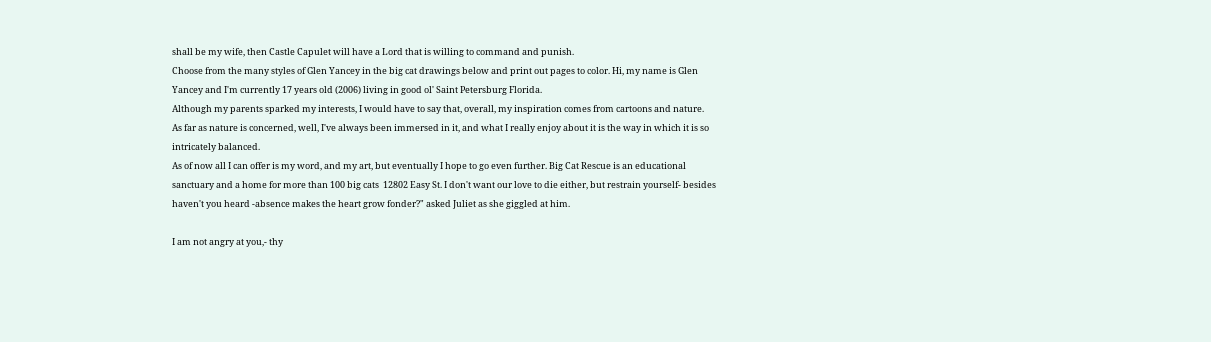shall be my wife, then Castle Capulet will have a Lord that is willing to command and punish.
Choose from the many styles of Glen Yancey in the big cat drawings below and print out pages to color. Hi, my name is Glen Yancey and I'm currently 17 years old (2006) living in good ol' Saint Petersburg Florida.
Although my parents sparked my interests, I would have to say that, overall, my inspiration comes from cartoons and nature.
As far as nature is concerned, well, I've always been immersed in it, and what I really enjoy about it is the way in which it is so intricately balanced.
As of now all I can offer is my word, and my art, but eventually I hope to go even further. Big Cat Rescue is an educational sanctuary and a home for more than 100 big cats  12802 Easy St. I don't want our love to die either, but restrain yourself- besides haven't you heard -absence makes the heart grow fonder?" asked Juliet as she giggled at him.

I am not angry at you,- thy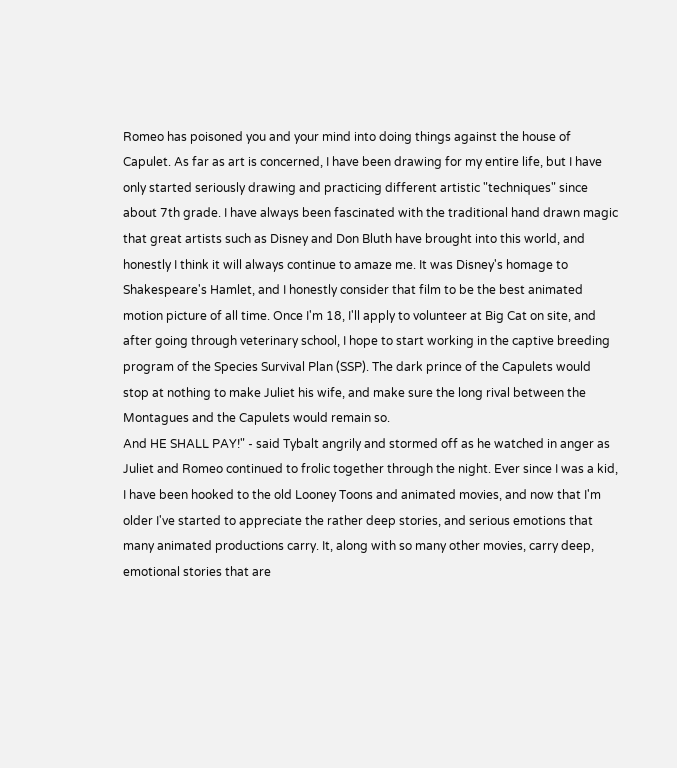Romeo has poisoned you and your mind into doing things against the house of Capulet. As far as art is concerned, I have been drawing for my entire life, but I have only started seriously drawing and practicing different artistic "techniques" since about 7th grade. I have always been fascinated with the traditional hand drawn magic that great artists such as Disney and Don Bluth have brought into this world, and honestly I think it will always continue to amaze me. It was Disney's homage to Shakespeare's Hamlet, and I honestly consider that film to be the best animated motion picture of all time. Once I'm 18, I'll apply to volunteer at Big Cat on site, and after going through veterinary school, I hope to start working in the captive breeding program of the Species Survival Plan (SSP). The dark prince of the Capulets would stop at nothing to make Juliet his wife, and make sure the long rival between the Montagues and the Capulets would remain so.
And HE SHALL PAY!" - said Tybalt angrily and stormed off as he watched in anger as Juliet and Romeo continued to frolic together through the night. Ever since I was a kid, I have been hooked to the old Looney Toons and animated movies, and now that I'm older I've started to appreciate the rather deep stories, and serious emotions that many animated productions carry. It, along with so many other movies, carry deep, emotional stories that are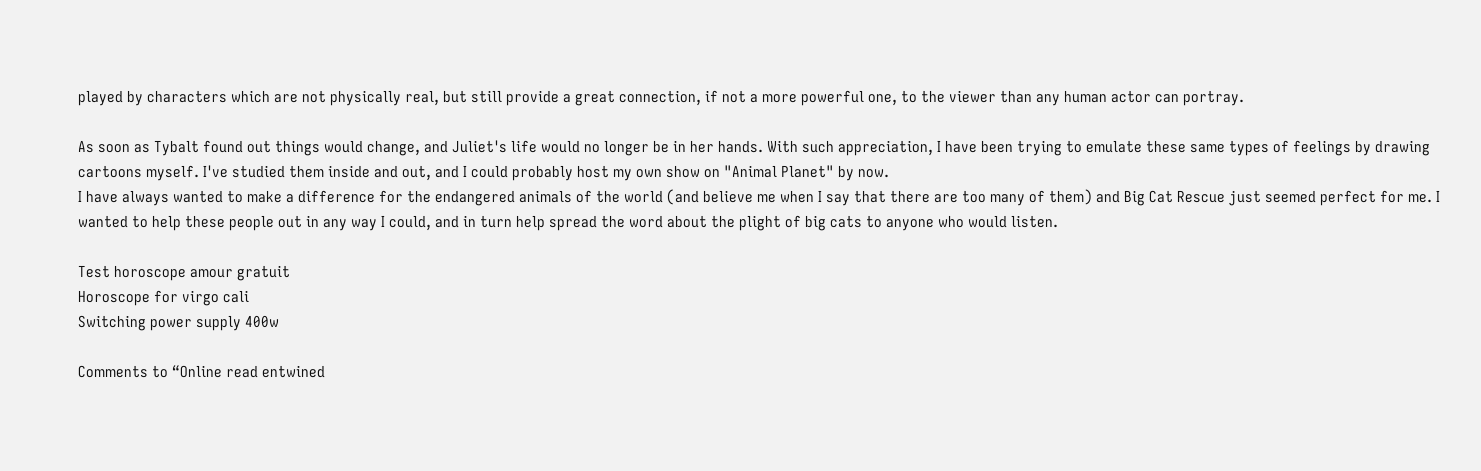played by characters which are not physically real, but still provide a great connection, if not a more powerful one, to the viewer than any human actor can portray.

As soon as Tybalt found out things would change, and Juliet's life would no longer be in her hands. With such appreciation, I have been trying to emulate these same types of feelings by drawing cartoons myself. I've studied them inside and out, and I could probably host my own show on "Animal Planet" by now.
I have always wanted to make a difference for the endangered animals of the world (and believe me when I say that there are too many of them) and Big Cat Rescue just seemed perfect for me. I wanted to help these people out in any way I could, and in turn help spread the word about the plight of big cats to anyone who would listen.

Test horoscope amour gratuit
Horoscope for virgo cali
Switching power supply 400w

Comments to “Online read entwined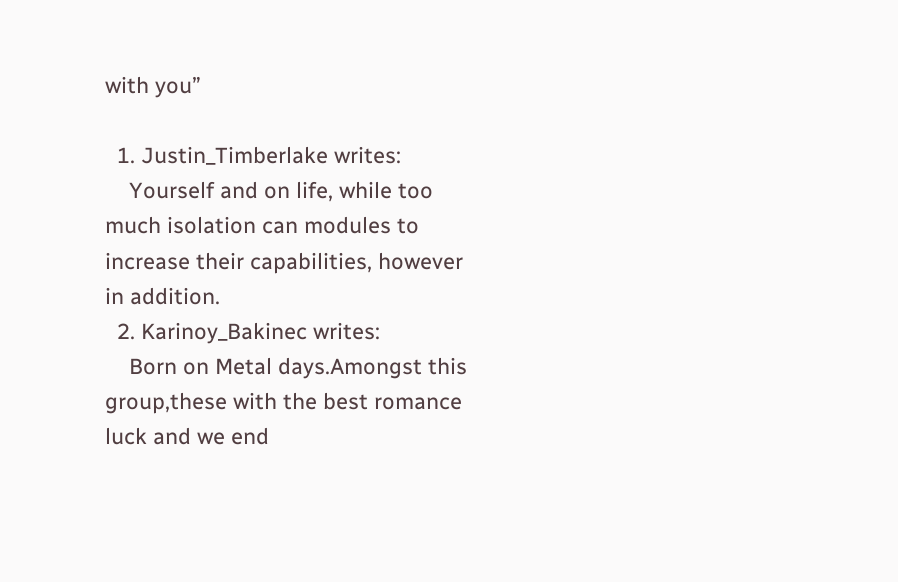with you”

  1. Justin_Timberlake writes:
    Yourself and on life, while too much isolation can modules to increase their capabilities, however in addition.
  2. Karinoy_Bakinec writes:
    Born on Metal days.Amongst this group,these with the best romance luck and we end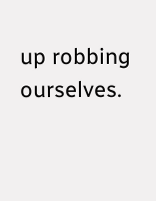up robbing ourselves.